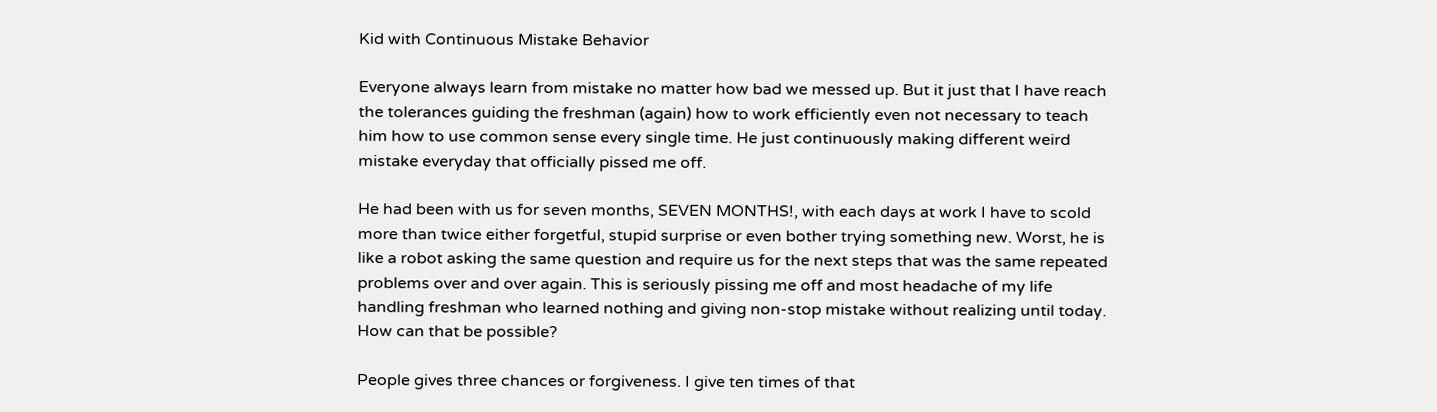Kid with Continuous Mistake Behavior

Everyone always learn from mistake no matter how bad we messed up. But it just that I have reach the tolerances guiding the freshman (again) how to work efficiently even not necessary to teach him how to use common sense every single time. He just continuously making different weird mistake everyday that officially pissed me off.

He had been with us for seven months, SEVEN MONTHS!, with each days at work I have to scold more than twice either forgetful, stupid surprise or even bother trying something new. Worst, he is like a robot asking the same question and require us for the next steps that was the same repeated problems over and over again. This is seriously pissing me off and most headache of my life handling freshman who learned nothing and giving non-stop mistake without realizing until today. How can that be possible?

People gives three chances or forgiveness. I give ten times of that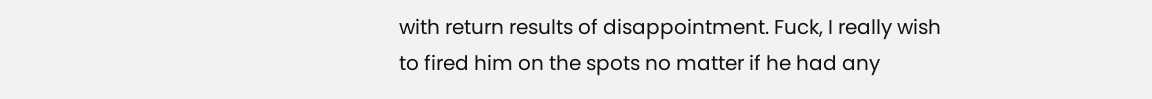with return results of disappointment. Fuck, I really wish to fired him on the spots no matter if he had any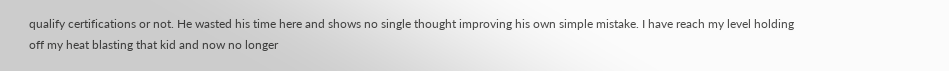qualify certifications or not. He wasted his time here and shows no single thought improving his own simple mistake. I have reach my level holding off my heat blasting that kid and now no longer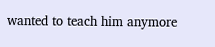wanted to teach him anymore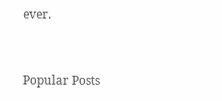ever.


Popular Posts